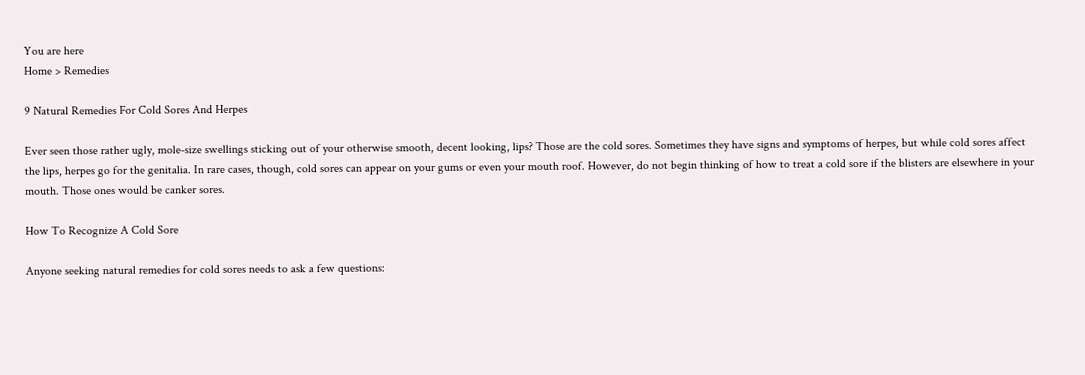You are here
Home > Remedies

9 Natural Remedies For Cold Sores And Herpes

Ever seen those rather ugly, mole-size swellings sticking out of your otherwise smooth, decent looking, lips? Those are the cold sores. Sometimes they have signs and symptoms of herpes, but while cold sores affect the lips, herpes go for the genitalia. In rare cases, though, cold sores can appear on your gums or even your mouth roof. However, do not begin thinking of how to treat a cold sore if the blisters are elsewhere in your mouth. Those ones would be canker sores.

How To Recognize A Cold Sore

Anyone seeking natural remedies for cold sores needs to ask a few questions: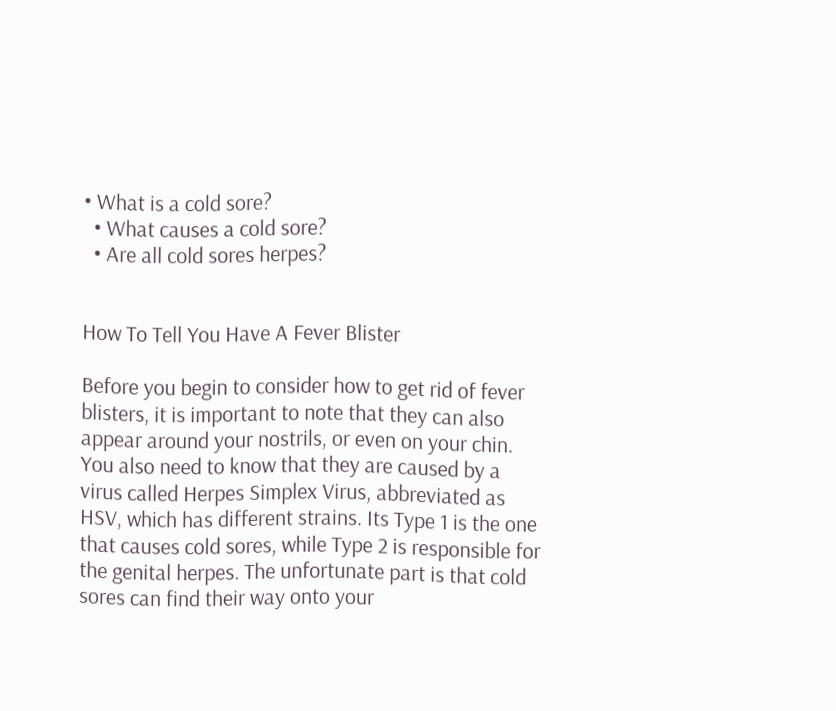• What is a cold sore?
  • What causes a cold sore?
  • Are all cold sores herpes?


How To Tell You Have A Fever Blister

Before you begin to consider how to get rid of fever blisters, it is important to note that they can also appear around your nostrils, or even on your chin. You also need to know that they are caused by a virus called Herpes Simplex Virus, abbreviated as HSV, which has different strains. Its Type 1 is the one that causes cold sores, while Type 2 is responsible for the genital herpes. The unfortunate part is that cold sores can find their way onto your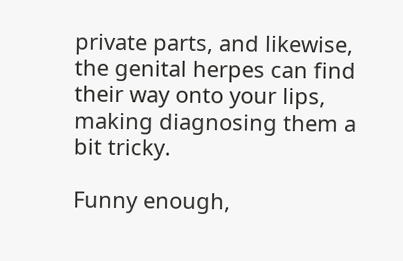private parts, and likewise, the genital herpes can find their way onto your lips, making diagnosing them a bit tricky.

Funny enough,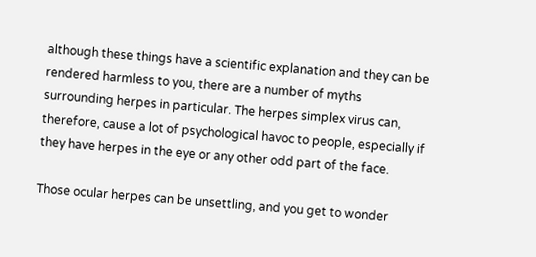although these things have a scientific explanation and they can be rendered harmless to you, there are a number of myths surrounding herpes in particular. The herpes simplex virus can, therefore, cause a lot of psychological havoc to people, especially if they have herpes in the eye or any other odd part of the face.

Those ocular herpes can be unsettling, and you get to wonder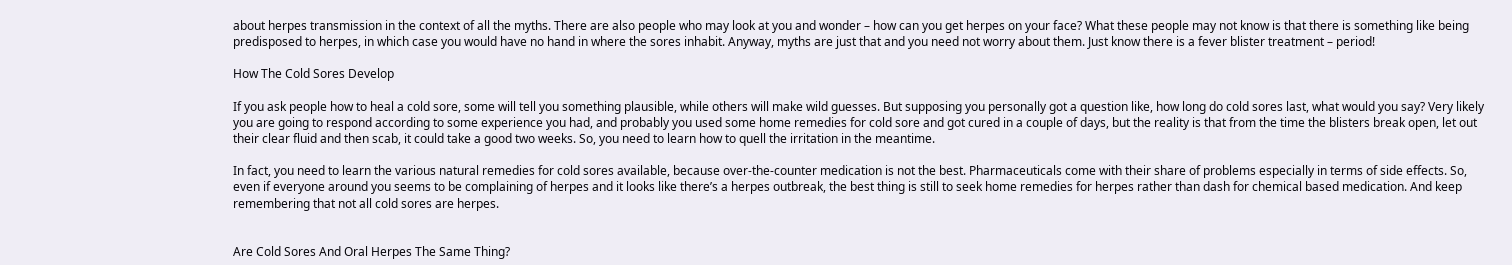about herpes transmission in the context of all the myths. There are also people who may look at you and wonder – how can you get herpes on your face? What these people may not know is that there is something like being predisposed to herpes, in which case you would have no hand in where the sores inhabit. Anyway, myths are just that and you need not worry about them. Just know there is a fever blister treatment – period!

How The Cold Sores Develop

If you ask people how to heal a cold sore, some will tell you something plausible, while others will make wild guesses. But supposing you personally got a question like, how long do cold sores last, what would you say? Very likely you are going to respond according to some experience you had, and probably you used some home remedies for cold sore and got cured in a couple of days, but the reality is that from the time the blisters break open, let out their clear fluid and then scab, it could take a good two weeks. So, you need to learn how to quell the irritation in the meantime.

In fact, you need to learn the various natural remedies for cold sores available, because over-the-counter medication is not the best. Pharmaceuticals come with their share of problems especially in terms of side effects. So, even if everyone around you seems to be complaining of herpes and it looks like there’s a herpes outbreak, the best thing is still to seek home remedies for herpes rather than dash for chemical based medication. And keep remembering that not all cold sores are herpes.


Are Cold Sores And Oral Herpes The Same Thing?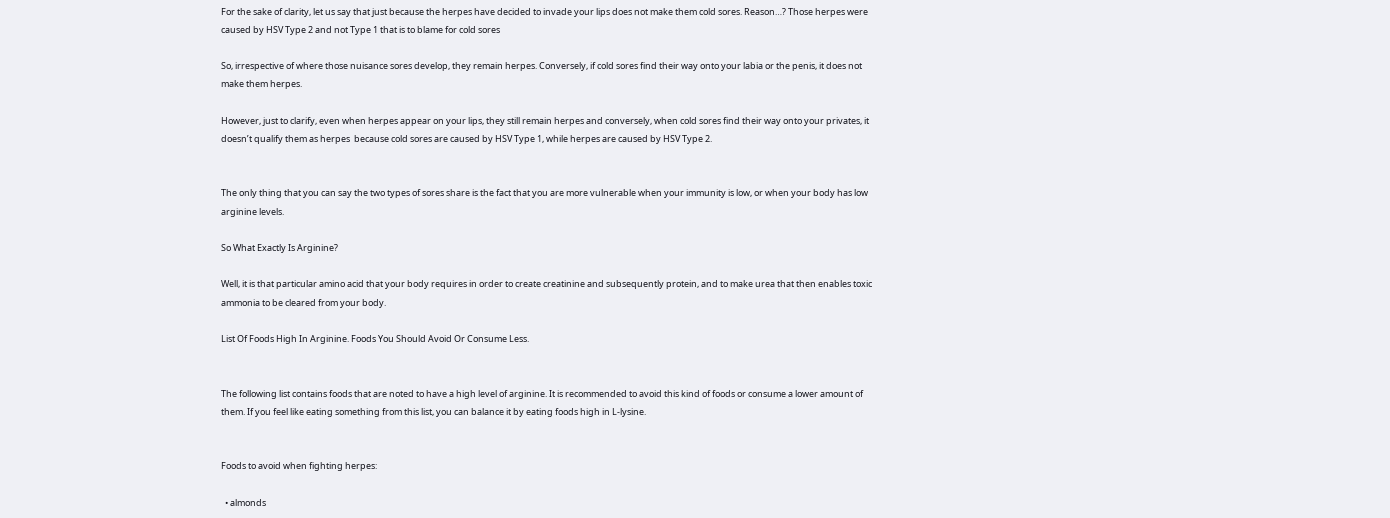For the sake of clarity, let us say that just because the herpes have decided to invade your lips does not make them cold sores. Reason…? Those herpes were caused by HSV Type 2 and not Type 1 that is to blame for cold sores

So, irrespective of where those nuisance sores develop, they remain herpes. Conversely, if cold sores find their way onto your labia or the penis, it does not make them herpes.

However, just to clarify, even when herpes appear on your lips, they still remain herpes and conversely, when cold sores find their way onto your privates, it doesn’t qualify them as herpes  because cold sores are caused by HSV Type 1, while herpes are caused by HSV Type 2.


The only thing that you can say the two types of sores share is the fact that you are more vulnerable when your immunity is low, or when your body has low arginine levels.

So What Exactly Is Arginine?

Well, it is that particular amino acid that your body requires in order to create creatinine and subsequently protein, and to make urea that then enables toxic ammonia to be cleared from your body.

List Of Foods High In Arginine. Foods You Should Avoid Or Consume Less.


The following list contains foods that are noted to have a high level of arginine. It is recommended to avoid this kind of foods or consume a lower amount of them. If you feel like eating something from this list, you can balance it by eating foods high in L-lysine.


Foods to avoid when fighting herpes:

  • almonds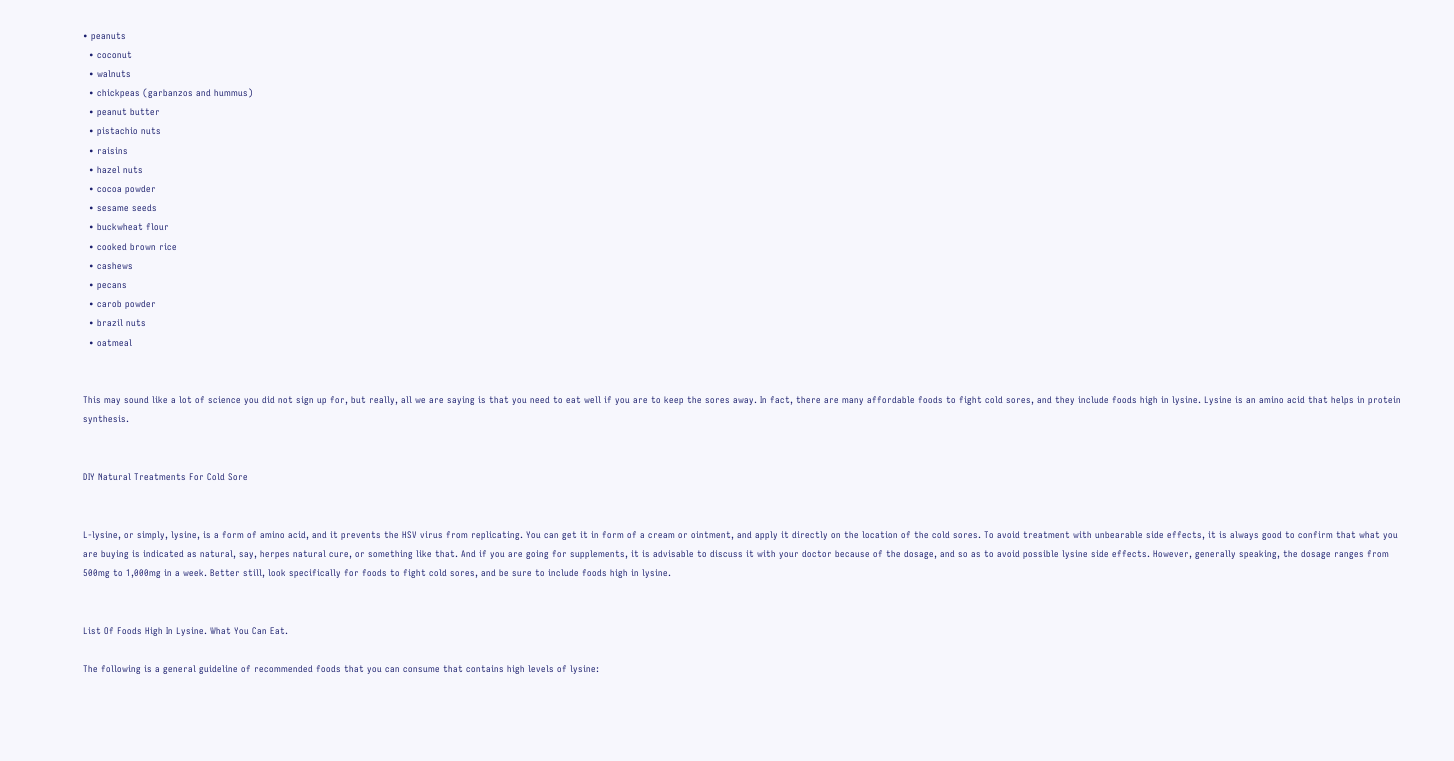• peanuts
  • coconut
  • walnuts
  • chickpeas (garbanzos and hummus)
  • peanut butter
  • pistachio nuts
  • raisins
  • hazel nuts
  • cocoa powder
  • sesame seeds
  • buckwheat flour
  • cooked brown rice
  • cashews
  • pecans
  • carob powder
  • brazil nuts
  • oatmeal


This may sound like a lot of science you did not sign up for, but really, all we are saying is that you need to eat well if you are to keep the sores away. In fact, there are many affordable foods to fight cold sores, and they include foods high in lysine. Lysine is an amino acid that helps in protein synthesis.


DIY Natural Treatments For Cold Sore


L-lysine, or simply, lysine, is a form of amino acid, and it prevents the HSV virus from replicating. You can get it in form of a cream or ointment, and apply it directly on the location of the cold sores. To avoid treatment with unbearable side effects, it is always good to confirm that what you are buying is indicated as natural, say, herpes natural cure, or something like that. And if you are going for supplements, it is advisable to discuss it with your doctor because of the dosage, and so as to avoid possible lysine side effects. However, generally speaking, the dosage ranges from 500mg to 1,000mg in a week. Better still, look specifically for foods to fight cold sores, and be sure to include foods high in lysine.


List Of Foods High In Lysine. What You Can Eat.

The following is a general guideline of recommended foods that you can consume that contains high levels of lysine: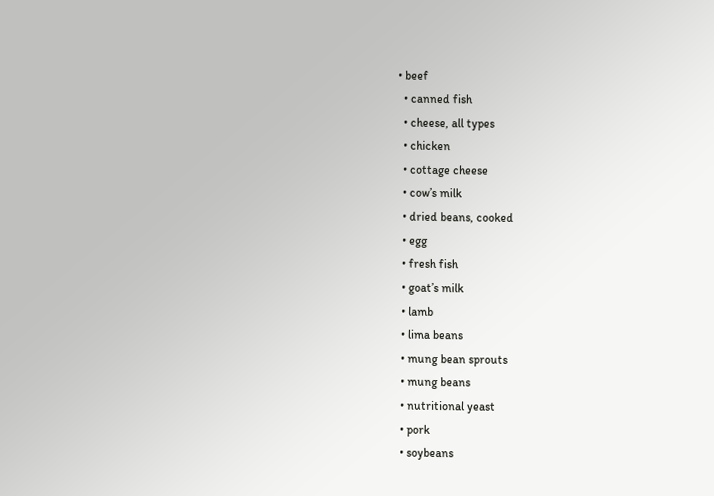• beef
  • canned fish
  • cheese, all types
  • chicken
  • cottage cheese
  • cow’s milk
  • dried beans, cooked
  • egg
  • fresh fish
  • goat’s milk
  • lamb
  • lima beans
  • mung bean sprouts
  • mung beans
  • nutritional yeast
  • pork
  • soybeans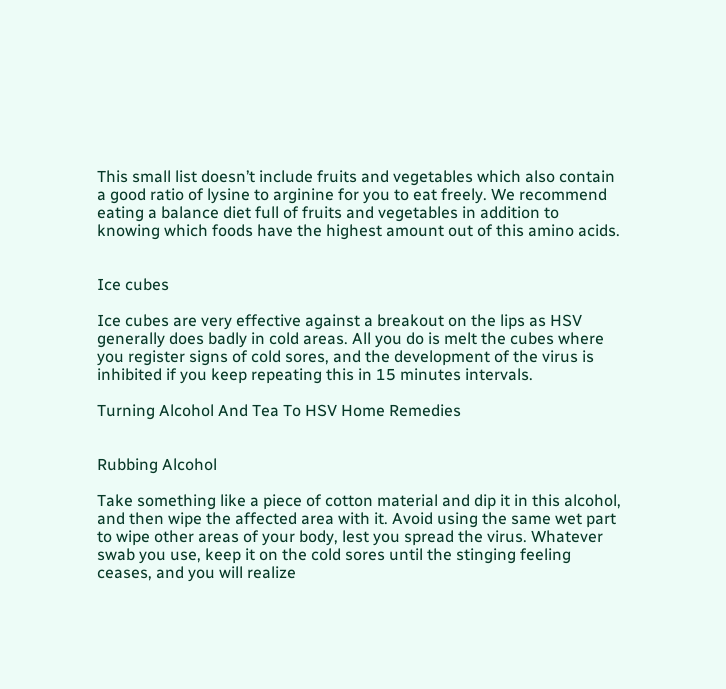This small list doesn’t include fruits and vegetables which also contain a good ratio of lysine to arginine for you to eat freely. We recommend eating a balance diet full of fruits and vegetables in addition to knowing which foods have the highest amount out of this amino acids.


Ice cubes

Ice cubes are very effective against a breakout on the lips as HSV generally does badly in cold areas. All you do is melt the cubes where you register signs of cold sores, and the development of the virus is inhibited if you keep repeating this in 15 minutes intervals.

Turning Alcohol And Tea To HSV Home Remedies


Rubbing Alcohol

Take something like a piece of cotton material and dip it in this alcohol, and then wipe the affected area with it. Avoid using the same wet part to wipe other areas of your body, lest you spread the virus. Whatever swab you use, keep it on the cold sores until the stinging feeling ceases, and you will realize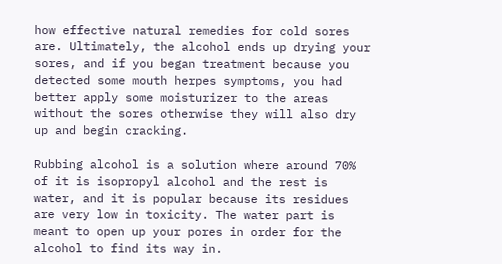how effective natural remedies for cold sores are. Ultimately, the alcohol ends up drying your sores, and if you began treatment because you detected some mouth herpes symptoms, you had better apply some moisturizer to the areas without the sores otherwise they will also dry up and begin cracking.

Rubbing alcohol is a solution where around 70% of it is isopropyl alcohol and the rest is water, and it is popular because its residues are very low in toxicity. The water part is meant to open up your pores in order for the alcohol to find its way in.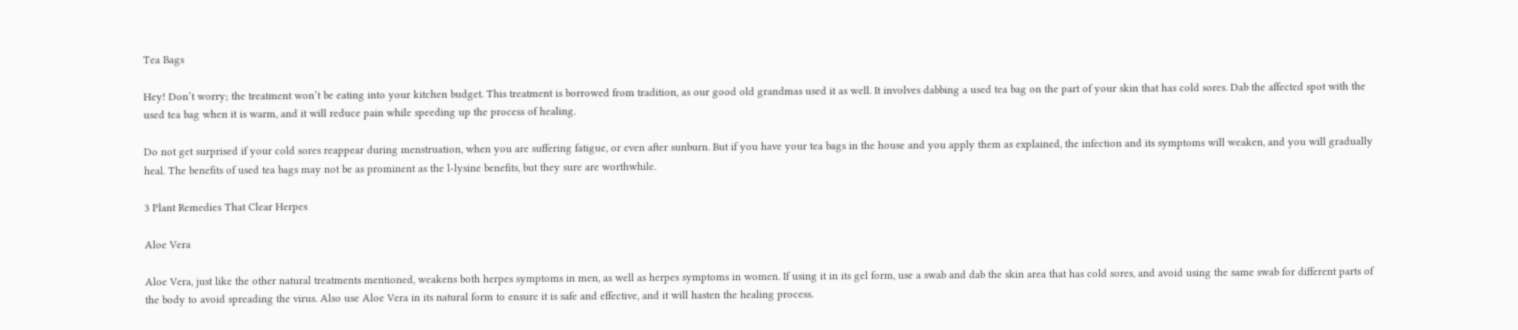Tea Bags

Hey! Don’t worry; the treatment won’t be eating into your kitchen budget. This treatment is borrowed from tradition, as our good old grandmas used it as well. It involves dabbing a used tea bag on the part of your skin that has cold sores. Dab the affected spot with the used tea bag when it is warm, and it will reduce pain while speeding up the process of healing.

Do not get surprised if your cold sores reappear during menstruation, when you are suffering fatigue, or even after sunburn. But if you have your tea bags in the house and you apply them as explained, the infection and its symptoms will weaken, and you will gradually heal. The benefits of used tea bags may not be as prominent as the l-lysine benefits, but they sure are worthwhile.

3 Plant Remedies That Clear Herpes

Aloe Vera

Aloe Vera, just like the other natural treatments mentioned, weakens both herpes symptoms in men, as well as herpes symptoms in women. If using it in its gel form, use a swab and dab the skin area that has cold sores, and avoid using the same swab for different parts of the body to avoid spreading the virus. Also use Aloe Vera in its natural form to ensure it is safe and effective, and it will hasten the healing process.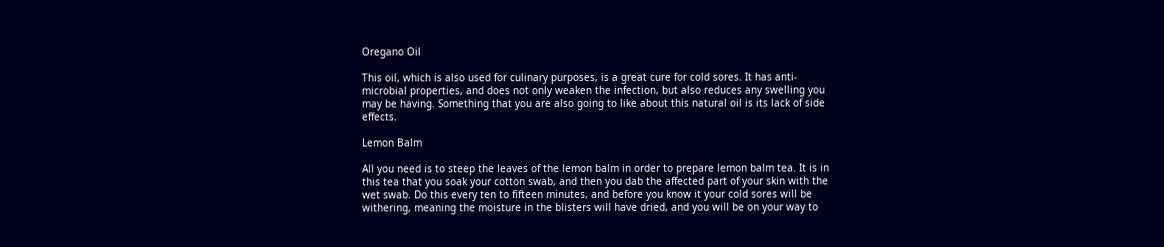Oregano Oil

This oil, which is also used for culinary purposes, is a great cure for cold sores. It has anti-microbial properties, and does not only weaken the infection, but also reduces any swelling you may be having. Something that you are also going to like about this natural oil is its lack of side effects.

Lemon Balm

All you need is to steep the leaves of the lemon balm in order to prepare lemon balm tea. It is in this tea that you soak your cotton swab, and then you dab the affected part of your skin with the wet swab. Do this every ten to fifteen minutes, and before you know it your cold sores will be withering, meaning the moisture in the blisters will have dried, and you will be on your way to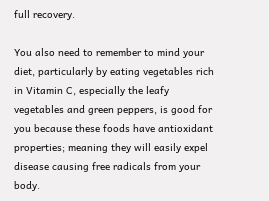full recovery.

You also need to remember to mind your diet, particularly by eating vegetables rich in Vitamin C, especially the leafy vegetables and green peppers, is good for you because these foods have antioxidant properties; meaning they will easily expel disease causing free radicals from your body.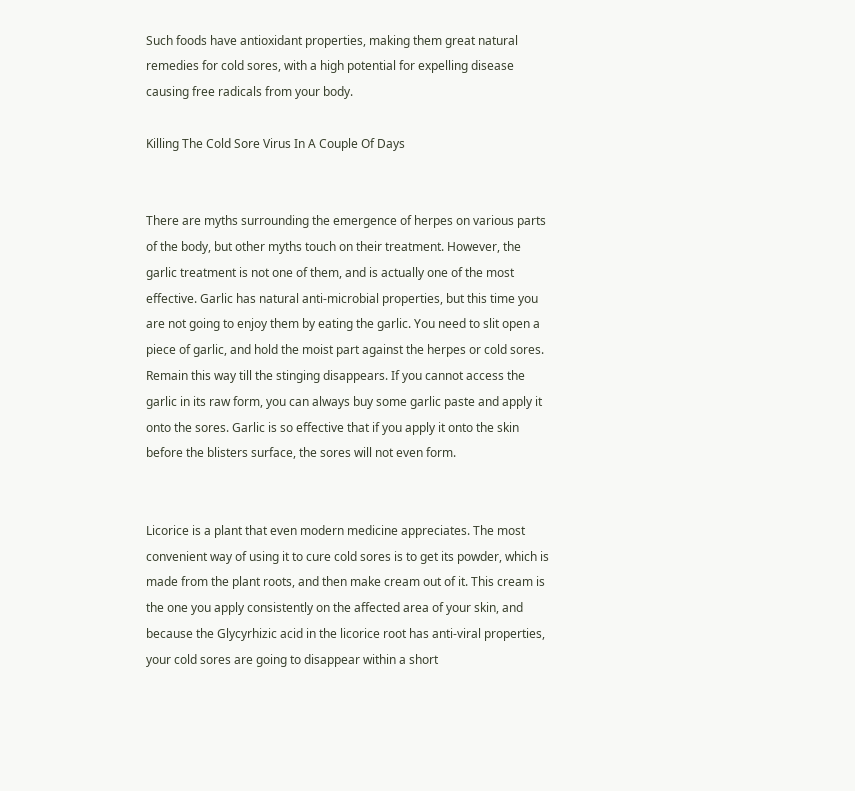Such foods have antioxidant properties, making them great natural remedies for cold sores, with a high potential for expelling disease causing free radicals from your body.

Killing The Cold Sore Virus In A Couple Of Days


There are myths surrounding the emergence of herpes on various parts of the body, but other myths touch on their treatment. However, the garlic treatment is not one of them, and is actually one of the most effective. Garlic has natural anti-microbial properties, but this time you are not going to enjoy them by eating the garlic. You need to slit open a piece of garlic, and hold the moist part against the herpes or cold sores. Remain this way till the stinging disappears. If you cannot access the garlic in its raw form, you can always buy some garlic paste and apply it onto the sores. Garlic is so effective that if you apply it onto the skin before the blisters surface, the sores will not even form.


Licorice is a plant that even modern medicine appreciates. The most convenient way of using it to cure cold sores is to get its powder, which is made from the plant roots, and then make cream out of it. This cream is the one you apply consistently on the affected area of your skin, and because the Glycyrhizic acid in the licorice root has anti-viral properties, your cold sores are going to disappear within a short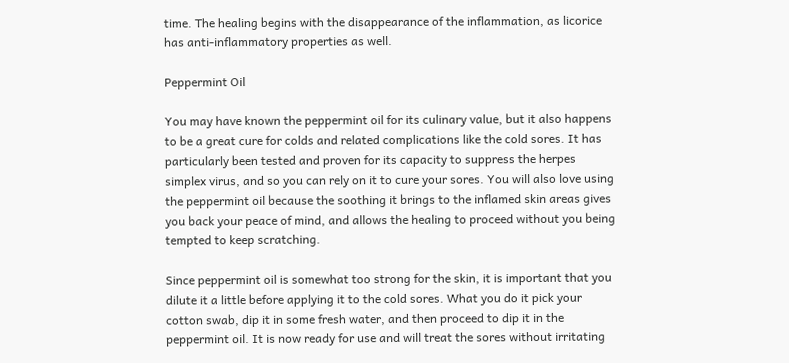time. The healing begins with the disappearance of the inflammation, as licorice has anti-inflammatory properties as well.

Peppermint Oil

You may have known the peppermint oil for its culinary value, but it also happens to be a great cure for colds and related complications like the cold sores. It has particularly been tested and proven for its capacity to suppress the herpes simplex virus, and so you can rely on it to cure your sores. You will also love using the peppermint oil because the soothing it brings to the inflamed skin areas gives you back your peace of mind, and allows the healing to proceed without you being tempted to keep scratching.

Since peppermint oil is somewhat too strong for the skin, it is important that you dilute it a little before applying it to the cold sores. What you do it pick your cotton swab, dip it in some fresh water, and then proceed to dip it in the peppermint oil. It is now ready for use and will treat the sores without irritating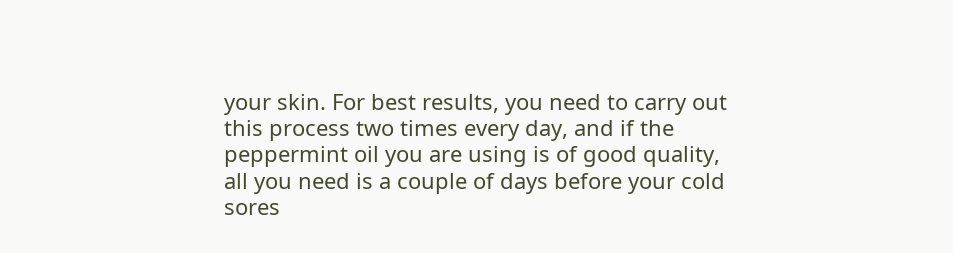your skin. For best results, you need to carry out this process two times every day, and if the peppermint oil you are using is of good quality, all you need is a couple of days before your cold sores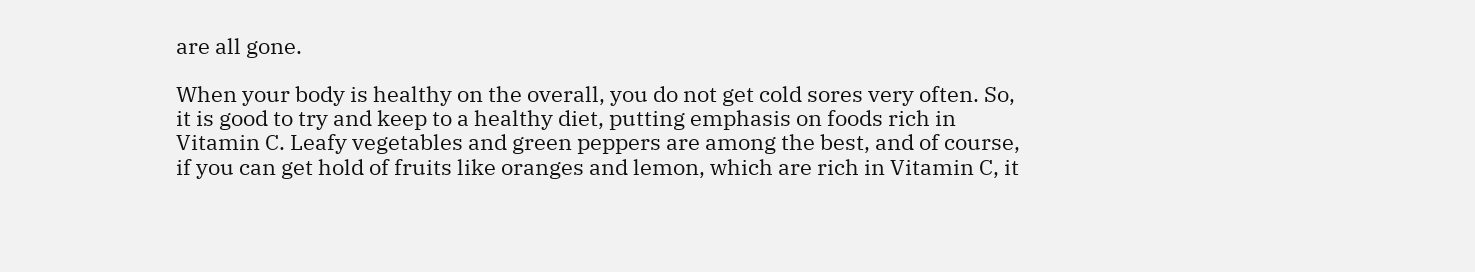are all gone.

When your body is healthy on the overall, you do not get cold sores very often. So, it is good to try and keep to a healthy diet, putting emphasis on foods rich in Vitamin C. Leafy vegetables and green peppers are among the best, and of course, if you can get hold of fruits like oranges and lemon, which are rich in Vitamin C, it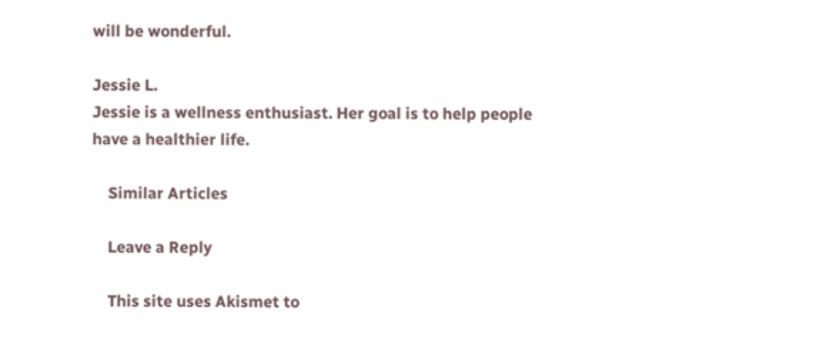will be wonderful.

Jessie L.
Jessie is a wellness enthusiast. Her goal is to help people have a healthier life.

    Similar Articles

    Leave a Reply

    This site uses Akismet to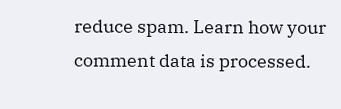reduce spam. Learn how your comment data is processed.